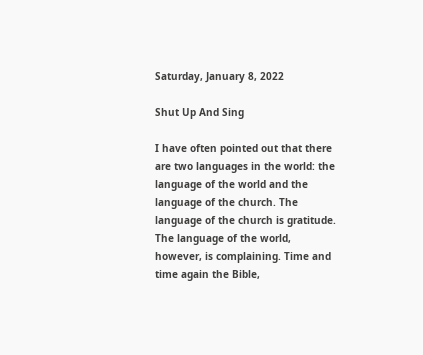Saturday, January 8, 2022

Shut Up And Sing

I have often pointed out that there are two languages in the world: the language of the world and the language of the church. The language of the church is gratitude. The language of the world, however, is complaining. Time and time again the Bible,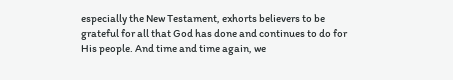especially the New Testament, exhorts believers to be grateful for all that God has done and continues to do for His people. And time and time again, we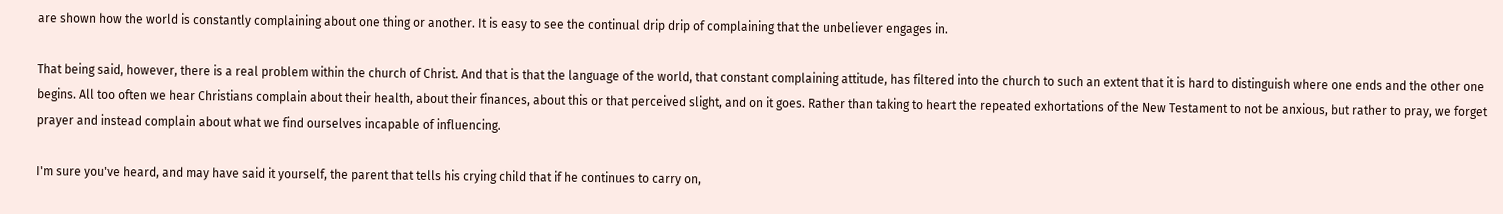are shown how the world is constantly complaining about one thing or another. It is easy to see the continual drip drip of complaining that the unbeliever engages in.

That being said, however, there is a real problem within the church of Christ. And that is that the language of the world, that constant complaining attitude, has filtered into the church to such an extent that it is hard to distinguish where one ends and the other one begins. All too often we hear Christians complain about their health, about their finances, about this or that perceived slight, and on it goes. Rather than taking to heart the repeated exhortations of the New Testament to not be anxious, but rather to pray, we forget prayer and instead complain about what we find ourselves incapable of influencing.

I'm sure you've heard, and may have said it yourself, the parent that tells his crying child that if he continues to carry on,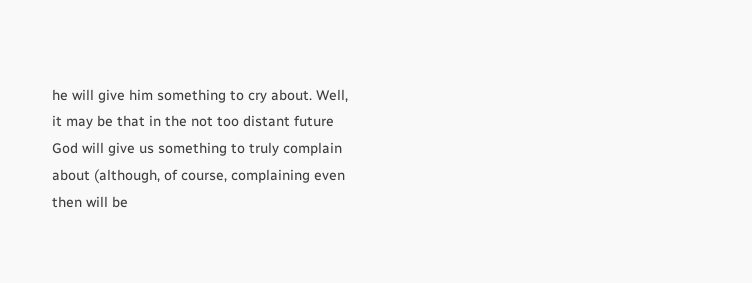he will give him something to cry about. Well, it may be that in the not too distant future God will give us something to truly complain about (although, of course, complaining even then will be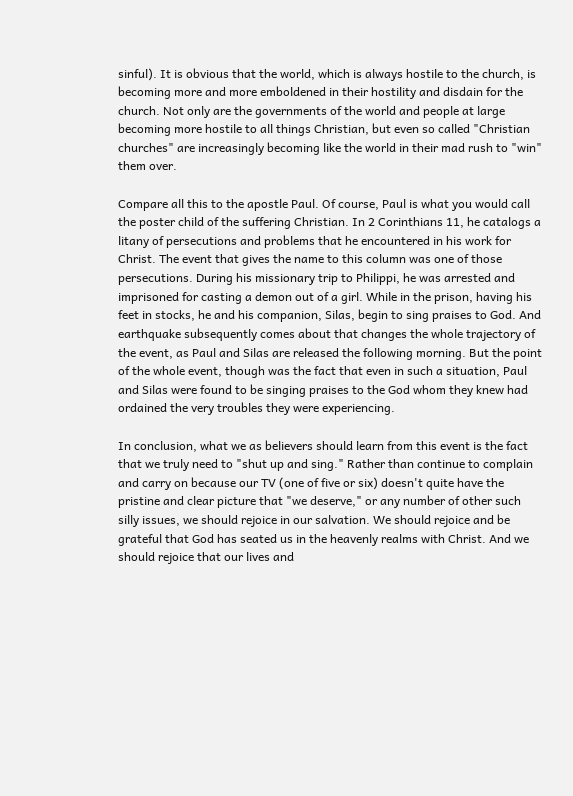sinful). It is obvious that the world, which is always hostile to the church, is becoming more and more emboldened in their hostility and disdain for the church. Not only are the governments of the world and people at large becoming more hostile to all things Christian, but even so called "Christian churches" are increasingly becoming like the world in their mad rush to "win" them over.

Compare all this to the apostle Paul. Of course, Paul is what you would call the poster child of the suffering Christian. In 2 Corinthians 11, he catalogs a litany of persecutions and problems that he encountered in his work for Christ. The event that gives the name to this column was one of those persecutions. During his missionary trip to Philippi, he was arrested and imprisoned for casting a demon out of a girl. While in the prison, having his feet in stocks, he and his companion, Silas, begin to sing praises to God. And earthquake subsequently comes about that changes the whole trajectory of the event, as Paul and Silas are released the following morning. But the point of the whole event, though was the fact that even in such a situation, Paul and Silas were found to be singing praises to the God whom they knew had ordained the very troubles they were experiencing.

In conclusion, what we as believers should learn from this event is the fact that we truly need to "shut up and sing." Rather than continue to complain and carry on because our TV (one of five or six) doesn't quite have the pristine and clear picture that "we deserve," or any number of other such silly issues, we should rejoice in our salvation. We should rejoice and be grateful that God has seated us in the heavenly realms with Christ. And we should rejoice that our lives and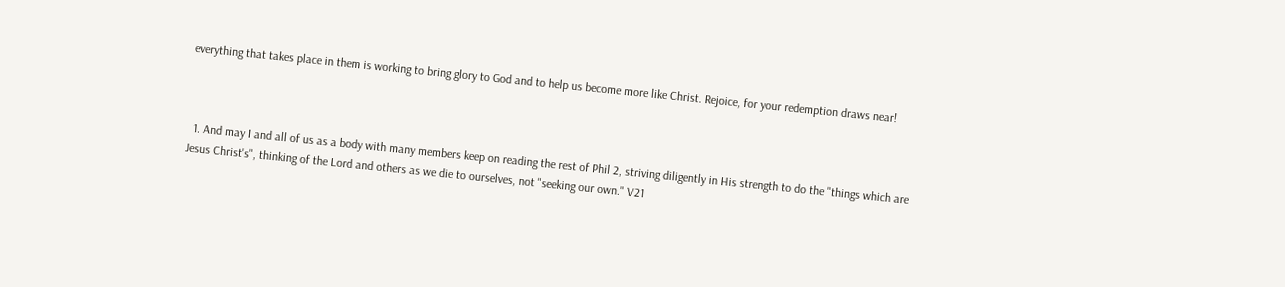everything that takes place in them is working to bring glory to God and to help us become more like Christ. Rejoice, for your redemption draws near!



  1. And may I and all of us as a body with many members keep on reading the rest of Phil 2, striving diligently in His strength to do the "things which are Jesus Christ's", thinking of the Lord and others as we die to ourselves, not "seeking our own." V21